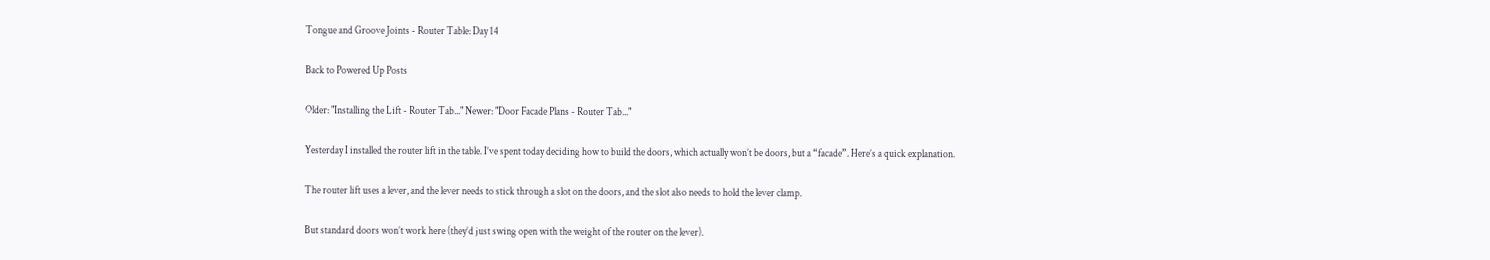Tongue and Groove Joints - Router Table: Day 14

Back to Powered Up Posts

Older: "Installing the Lift - Router Tab..." Newer: "Door Facade Plans - Router Tab..."

Yesterday I installed the router lift in the table. I’ve spent today deciding how to build the doors, which actually won’t be doors, but a “facade”. Here’s a quick explanation.

The router lift uses a lever, and the lever needs to stick through a slot on the doors, and the slot also needs to hold the lever clamp.

But standard doors won’t work here (they’d just swing open with the weight of the router on the lever).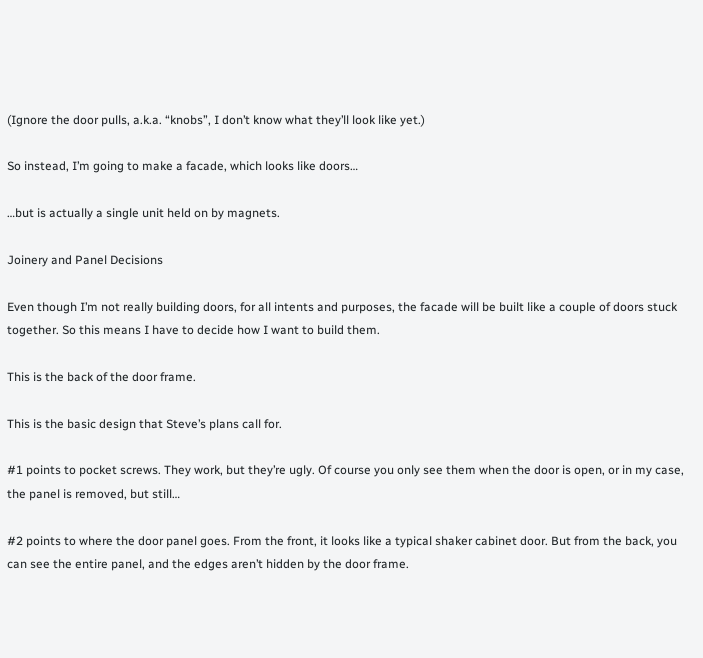(Ignore the door pulls, a.k.a. “knobs”, I don’t know what they’ll look like yet.)

So instead, I’m going to make a facade, which looks like doors…

…but is actually a single unit held on by magnets.

Joinery and Panel Decisions

Even though I’m not really building doors, for all intents and purposes, the facade will be built like a couple of doors stuck together. So this means I have to decide how I want to build them.

This is the back of the door frame.

This is the basic design that Steve’s plans call for.

#1 points to pocket screws. They work, but they’re ugly. Of course you only see them when the door is open, or in my case, the panel is removed, but still…

#2 points to where the door panel goes. From the front, it looks like a typical shaker cabinet door. But from the back, you can see the entire panel, and the edges aren’t hidden by the door frame.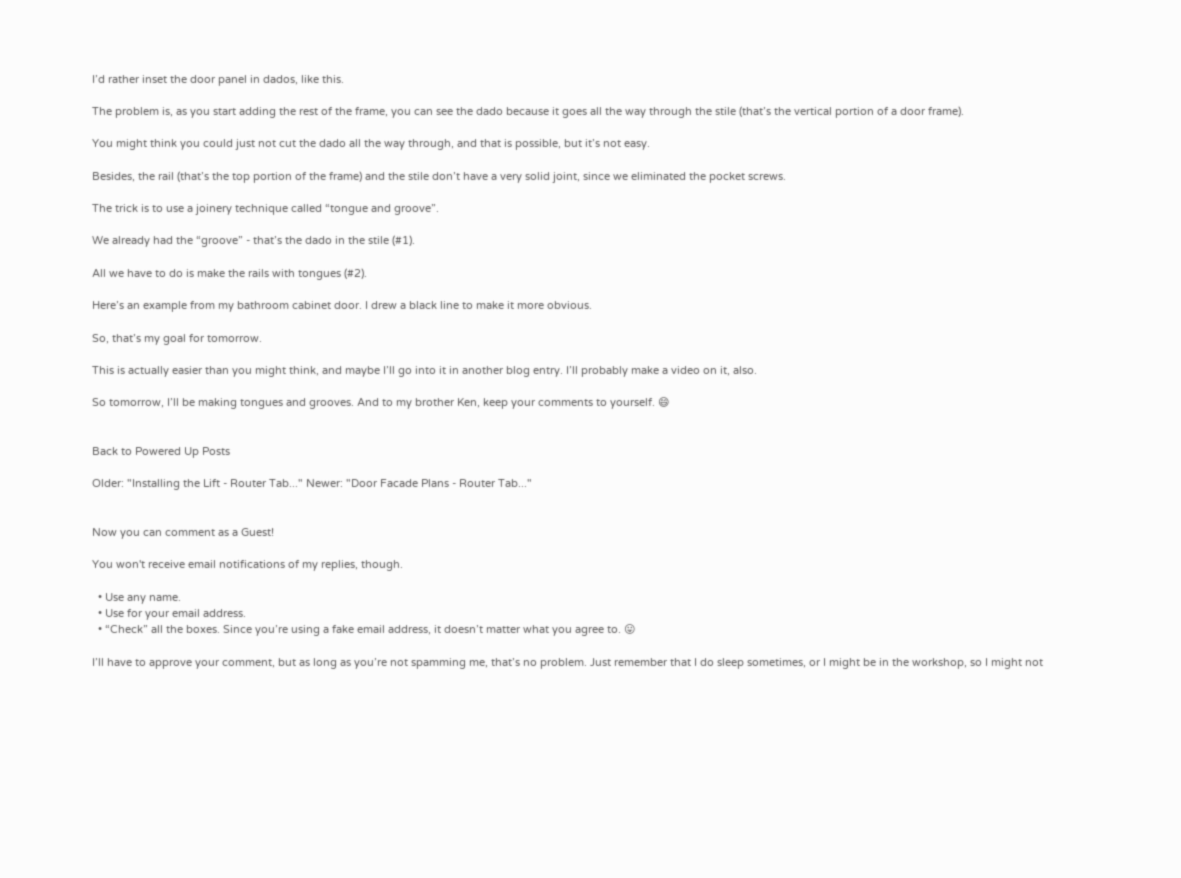I’d rather inset the door panel in dados, like this.

The problem is, as you start adding the rest of the frame, you can see the dado because it goes all the way through the stile (that’s the vertical portion of a door frame).

You might think you could just not cut the dado all the way through, and that is possible, but it’s not easy.

Besides, the rail (that’s the top portion of the frame) and the stile don’t have a very solid joint, since we eliminated the pocket screws.

The trick is to use a joinery technique called “tongue and groove”.

We already had the “groove” - that’s the dado in the stile (#1).

All we have to do is make the rails with tongues (#2).

Here’s an example from my bathroom cabinet door. I drew a black line to make it more obvious.

So, that’s my goal for tomorrow.

This is actually easier than you might think, and maybe I’ll go into it in another blog entry. I’ll probably make a video on it, also.

So tomorrow, I’ll be making tongues and grooves. And to my brother Ken, keep your comments to yourself. 😄


Back to Powered Up Posts

Older: "Installing the Lift - Router Tab..." Newer: "Door Facade Plans - Router Tab..."


Now you can comment as a Guest!

You won't receive email notifications of my replies, though.

  • Use any name.
  • Use for your email address.
  • “Check” all the boxes. Since you’re using a fake email address, it doesn’t matter what you agree to. 😛

I’ll have to approve your comment, but as long as you’re not spamming me, that’s no problem. Just remember that I do sleep sometimes, or I might be in the workshop, so I might not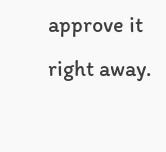approve it right away.